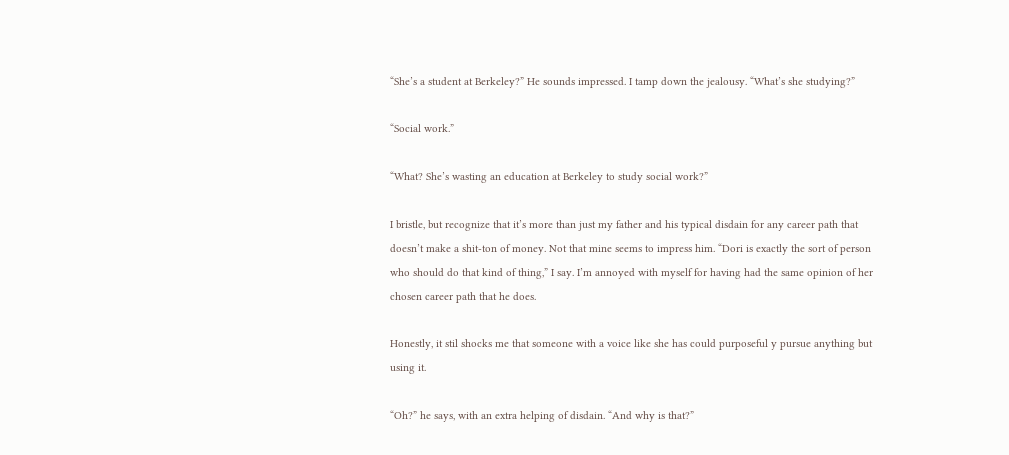“She’s a student at Berkeley?” He sounds impressed. I tamp down the jealousy. “What’s she studying?”

“Social work.”

“What? She’s wasting an education at Berkeley to study social work?”

I bristle, but recognize that it’s more than just my father and his typical disdain for any career path that doesn’t make a shit-ton of money. Not that mine seems to impress him. “Dori is exactly the sort of person who should do that kind of thing,” I say. I’m annoyed with myself for having had the same opinion of her chosen career path that he does.

Honestly, it stil shocks me that someone with a voice like she has could purposeful y pursue anything but using it.

“Oh?” he says, with an extra helping of disdain. “And why is that?”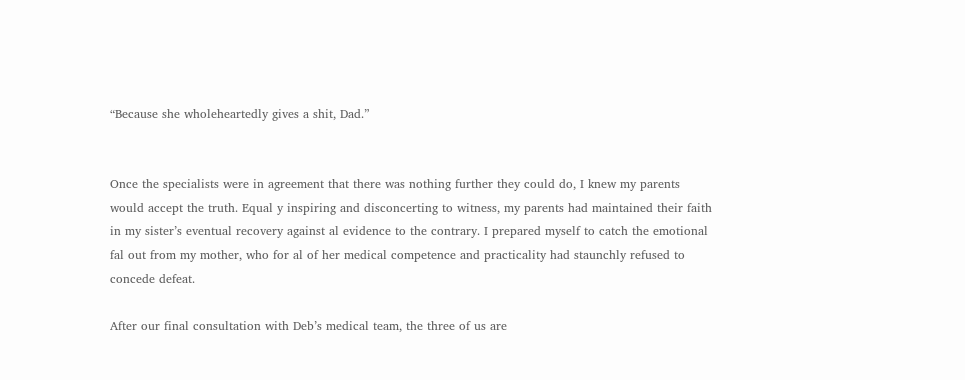“Because she wholeheartedly gives a shit, Dad.”


Once the specialists were in agreement that there was nothing further they could do, I knew my parents would accept the truth. Equal y inspiring and disconcerting to witness, my parents had maintained their faith in my sister’s eventual recovery against al evidence to the contrary. I prepared myself to catch the emotional fal out from my mother, who for al of her medical competence and practicality had staunchly refused to concede defeat.

After our final consultation with Deb’s medical team, the three of us are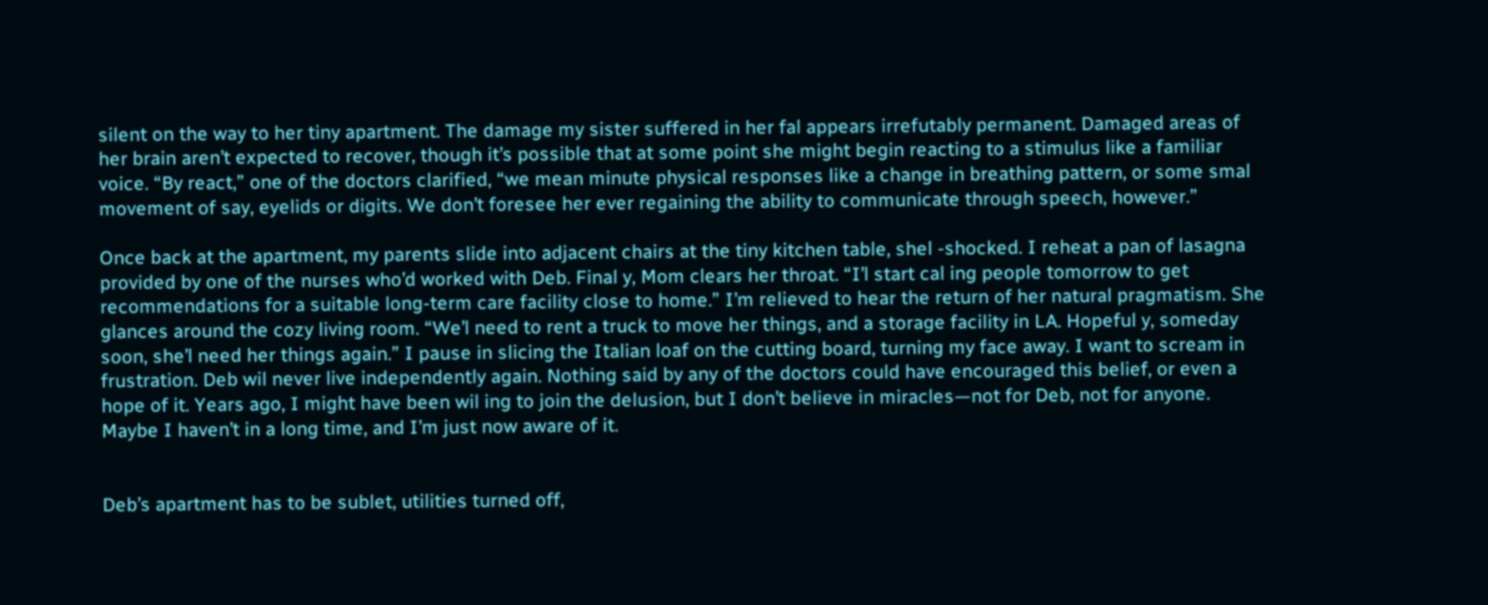silent on the way to her tiny apartment. The damage my sister suffered in her fal appears irrefutably permanent. Damaged areas of her brain aren’t expected to recover, though it’s possible that at some point she might begin reacting to a stimulus like a familiar voice. “By react,” one of the doctors clarified, “we mean minute physical responses like a change in breathing pattern, or some smal movement of say, eyelids or digits. We don’t foresee her ever regaining the ability to communicate through speech, however.”

Once back at the apartment, my parents slide into adjacent chairs at the tiny kitchen table, shel -shocked. I reheat a pan of lasagna provided by one of the nurses who’d worked with Deb. Final y, Mom clears her throat. “I’l start cal ing people tomorrow to get recommendations for a suitable long-term care facility close to home.” I’m relieved to hear the return of her natural pragmatism. She glances around the cozy living room. “We’l need to rent a truck to move her things, and a storage facility in LA. Hopeful y, someday soon, she’l need her things again.” I pause in slicing the Italian loaf on the cutting board, turning my face away. I want to scream in frustration. Deb wil never live independently again. Nothing said by any of the doctors could have encouraged this belief, or even a hope of it. Years ago, I might have been wil ing to join the delusion, but I don’t believe in miracles—not for Deb, not for anyone. Maybe I haven’t in a long time, and I’m just now aware of it.


Deb’s apartment has to be sublet, utilities turned off,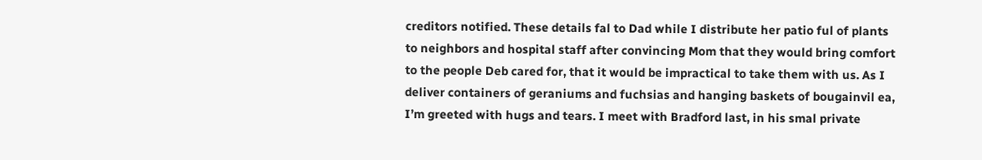creditors notified. These details fal to Dad while I distribute her patio ful of plants to neighbors and hospital staff after convincing Mom that they would bring comfort to the people Deb cared for, that it would be impractical to take them with us. As I deliver containers of geraniums and fuchsias and hanging baskets of bougainvil ea, I’m greeted with hugs and tears. I meet with Bradford last, in his smal private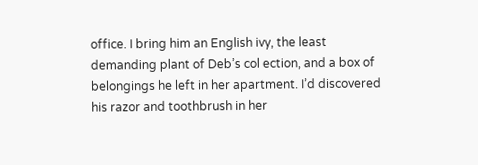office. I bring him an English ivy, the least demanding plant of Deb’s col ection, and a box of belongings he left in her apartment. I’d discovered his razor and toothbrush in her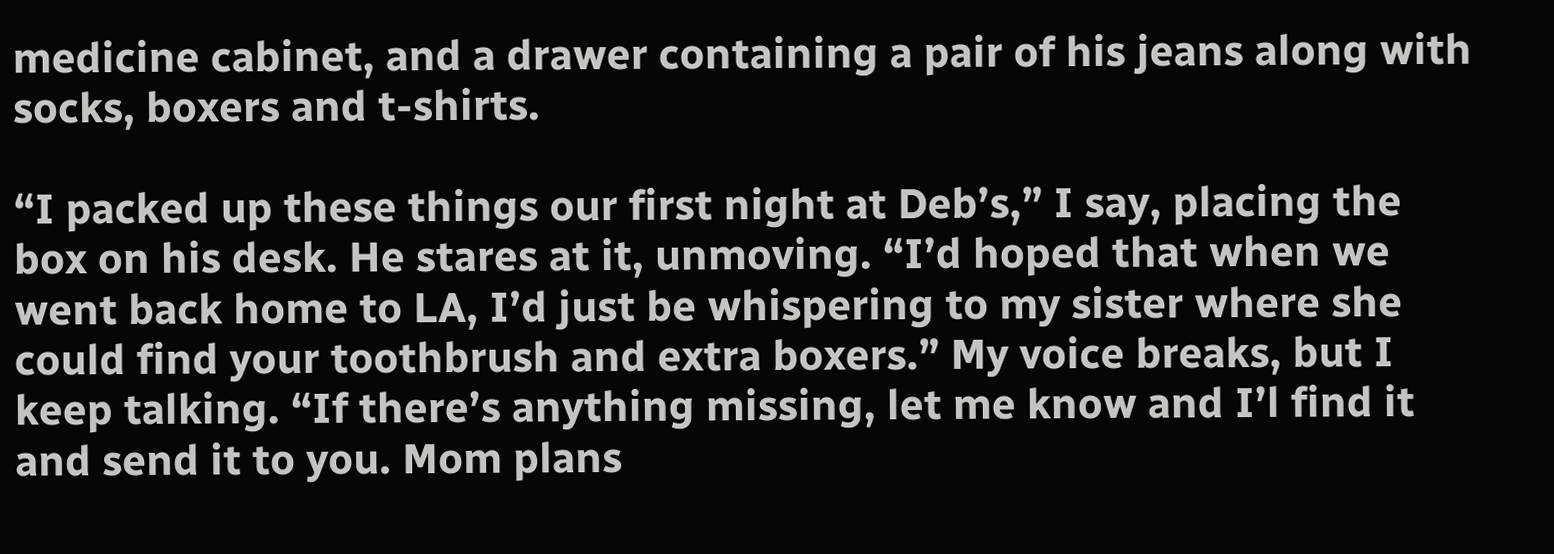medicine cabinet, and a drawer containing a pair of his jeans along with socks, boxers and t-shirts.

“I packed up these things our first night at Deb’s,” I say, placing the box on his desk. He stares at it, unmoving. “I’d hoped that when we went back home to LA, I’d just be whispering to my sister where she could find your toothbrush and extra boxers.” My voice breaks, but I keep talking. “If there’s anything missing, let me know and I’l find it and send it to you. Mom plans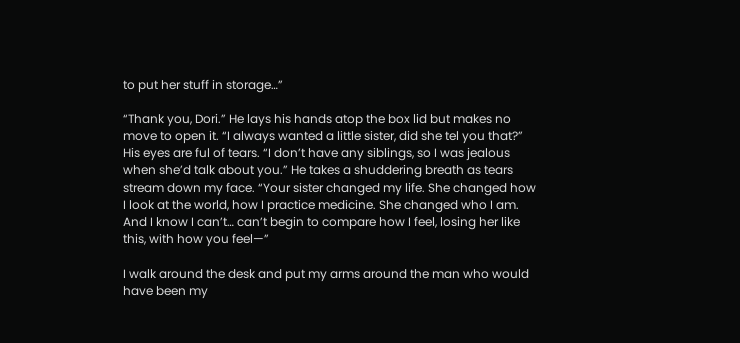to put her stuff in storage…”

“Thank you, Dori.” He lays his hands atop the box lid but makes no move to open it. “I always wanted a little sister, did she tel you that?” His eyes are ful of tears. “I don’t have any siblings, so I was jealous when she’d talk about you.” He takes a shuddering breath as tears stream down my face. “Your sister changed my life. She changed how I look at the world, how I practice medicine. She changed who I am. And I know I can’t… can’t begin to compare how I feel, losing her like this, with how you feel—”

I walk around the desk and put my arms around the man who would have been my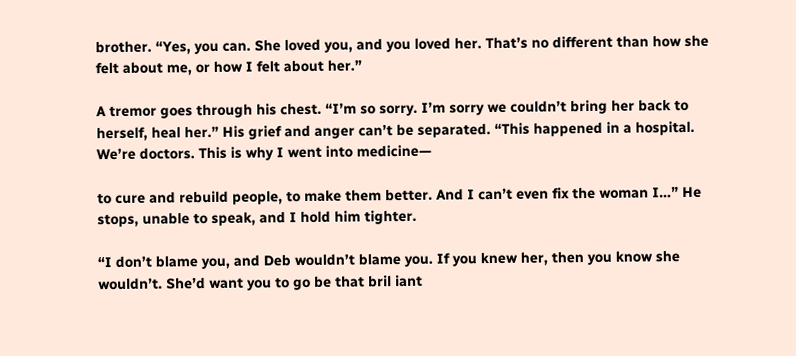brother. “Yes, you can. She loved you, and you loved her. That’s no different than how she felt about me, or how I felt about her.”

A tremor goes through his chest. “I’m so sorry. I’m sorry we couldn’t bring her back to herself, heal her.” His grief and anger can’t be separated. “This happened in a hospital. We’re doctors. This is why I went into medicine—

to cure and rebuild people, to make them better. And I can’t even fix the woman I…” He stops, unable to speak, and I hold him tighter.

“I don’t blame you, and Deb wouldn’t blame you. If you knew her, then you know she wouldn’t. She’d want you to go be that bril iant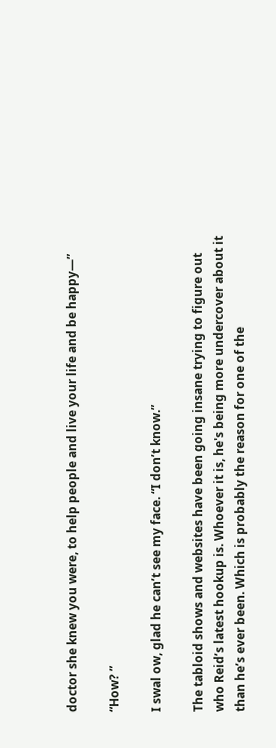doctor she knew you were, to help people and live your life and be happy—”

“How? ”

I swal ow, glad he can’t see my face. “I don’t know.”

The tabloid shows and websites have been going insane trying to figure out who Reid’s latest hookup is. Whoever it is, he's being more undercover about it than he’s ever been. Which is probably the reason for one of the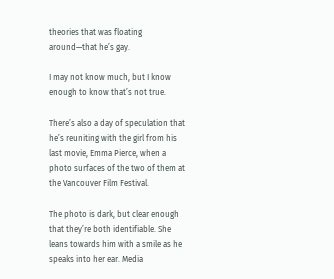theories that was floating around—that he’s gay.

I may not know much, but I know enough to know that’s not true.

There’s also a day of speculation that he’s reuniting with the girl from his last movie, Emma Pierce, when a photo surfaces of the two of them at the Vancouver Film Festival.

The photo is dark, but clear enough that they’re both identifiable. She leans towards him with a smile as he speaks into her ear. Media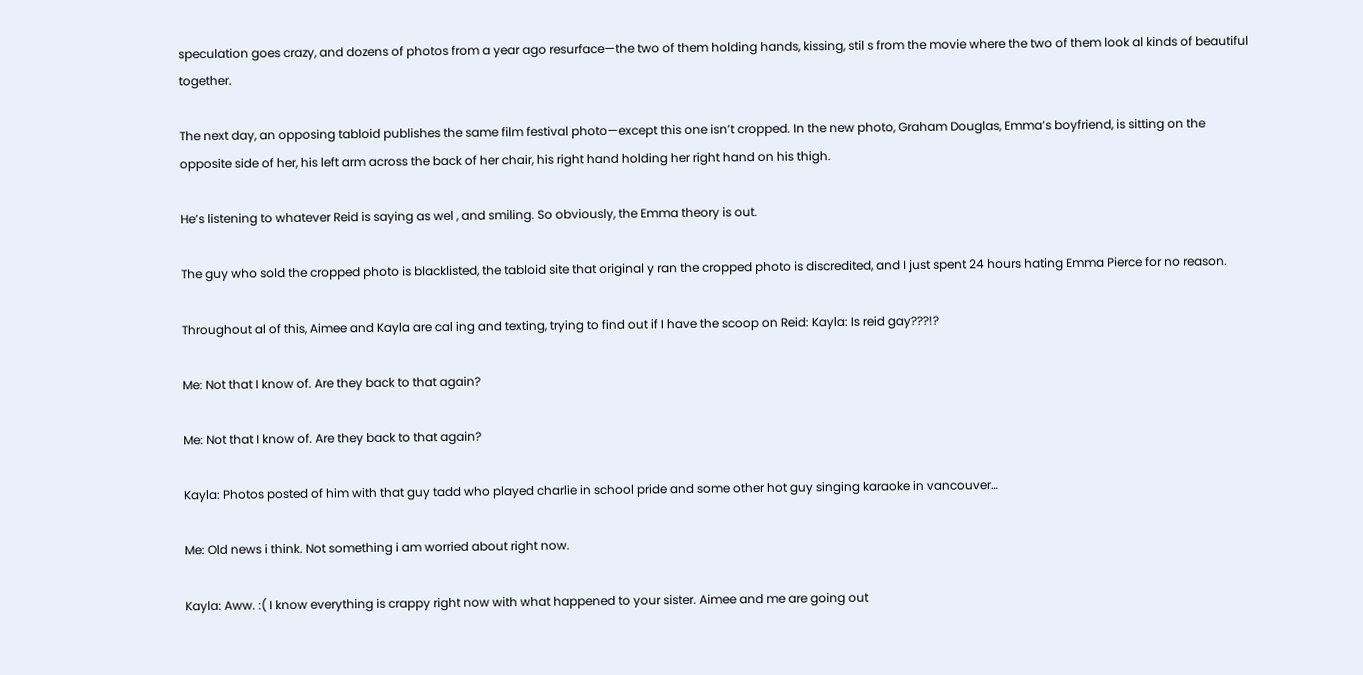speculation goes crazy, and dozens of photos from a year ago resurface—the two of them holding hands, kissing, stil s from the movie where the two of them look al kinds of beautiful together.

The next day, an opposing tabloid publishes the same film festival photo—except this one isn’t cropped. In the new photo, Graham Douglas, Emma’s boyfriend, is sitting on the opposite side of her, his left arm across the back of her chair, his right hand holding her right hand on his thigh.

He’s listening to whatever Reid is saying as wel , and smiling. So obviously, the Emma theory is out.

The guy who sold the cropped photo is blacklisted, the tabloid site that original y ran the cropped photo is discredited, and I just spent 24 hours hating Emma Pierce for no reason.

Throughout al of this, Aimee and Kayla are cal ing and texting, trying to find out if I have the scoop on Reid: Kayla: Is reid gay???!?

Me: Not that I know of. Are they back to that again?

Me: Not that I know of. Are they back to that again?

Kayla: Photos posted of him with that guy tadd who played charlie in school pride and some other hot guy singing karaoke in vancouver…

Me: Old news i think. Not something i am worried about right now.

Kayla: Aww. :( I know everything is crappy right now with what happened to your sister. Aimee and me are going out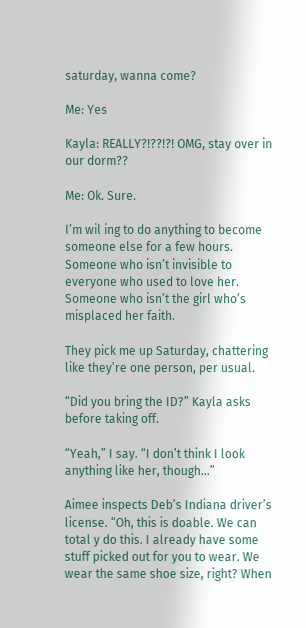saturday, wanna come?

Me: Yes

Kayla: REALLY?!??!?! OMG, stay over in our dorm??

Me: Ok. Sure.

I’m wil ing to do anything to become someone else for a few hours. Someone who isn’t invisible to everyone who used to love her. Someone who isn’t the girl who’s misplaced her faith.

They pick me up Saturday, chattering like they’re one person, per usual.

“Did you bring the ID?” Kayla asks before taking off.

“Yeah,” I say. “I don’t think I look anything like her, though…”

Aimee inspects Deb’s Indiana driver’s license. “Oh, this is doable. We can total y do this. I already have some stuff picked out for you to wear. We wear the same shoe size, right? When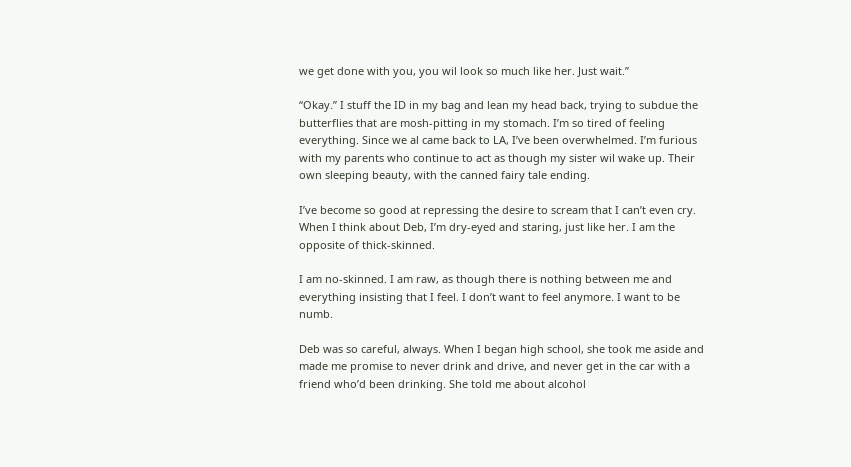we get done with you, you wil look so much like her. Just wait.”

“Okay.” I stuff the ID in my bag and lean my head back, trying to subdue the butterflies that are mosh-pitting in my stomach. I’m so tired of feeling everything. Since we al came back to LA, I’ve been overwhelmed. I’m furious with my parents who continue to act as though my sister wil wake up. Their own sleeping beauty, with the canned fairy tale ending.

I’ve become so good at repressing the desire to scream that I can’t even cry. When I think about Deb, I’m dry-eyed and staring, just like her. I am the opposite of thick-skinned.

I am no-skinned. I am raw, as though there is nothing between me and everything insisting that I feel. I don’t want to feel anymore. I want to be numb.

Deb was so careful, always. When I began high school, she took me aside and made me promise to never drink and drive, and never get in the car with a friend who’d been drinking. She told me about alcohol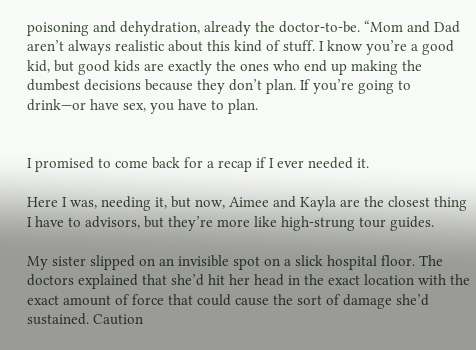poisoning and dehydration, already the doctor-to-be. “Mom and Dad aren’t always realistic about this kind of stuff. I know you’re a good kid, but good kids are exactly the ones who end up making the dumbest decisions because they don’t plan. If you’re going to drink—or have sex, you have to plan.


I promised to come back for a recap if I ever needed it.

Here I was, needing it, but now, Aimee and Kayla are the closest thing I have to advisors, but they’re more like high-strung tour guides.

My sister slipped on an invisible spot on a slick hospital floor. The doctors explained that she’d hit her head in the exact location with the exact amount of force that could cause the sort of damage she’d sustained. Caution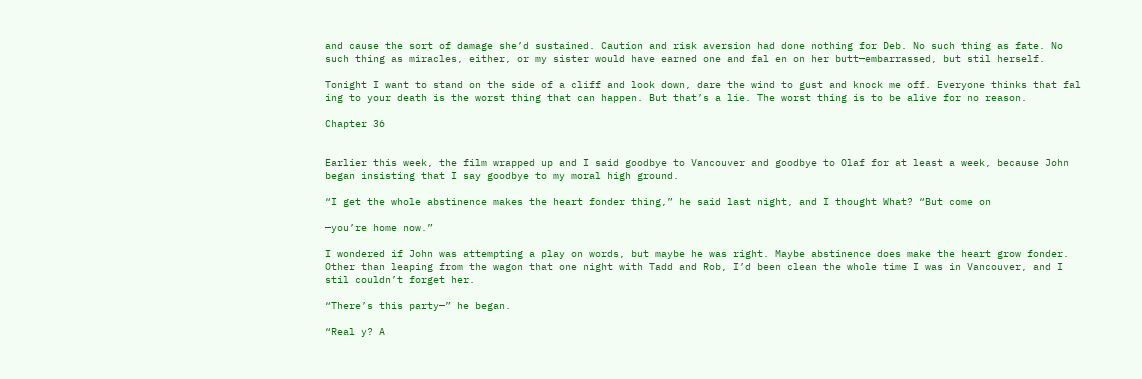and cause the sort of damage she’d sustained. Caution and risk aversion had done nothing for Deb. No such thing as fate. No such thing as miracles, either, or my sister would have earned one and fal en on her butt—embarrassed, but stil herself.

Tonight I want to stand on the side of a cliff and look down, dare the wind to gust and knock me off. Everyone thinks that fal ing to your death is the worst thing that can happen. But that’s a lie. The worst thing is to be alive for no reason.

Chapter 36


Earlier this week, the film wrapped up and I said goodbye to Vancouver and goodbye to Olaf for at least a week, because John began insisting that I say goodbye to my moral high ground.

“I get the whole abstinence makes the heart fonder thing,” he said last night, and I thought What? “But come on

—you’re home now.”

I wondered if John was attempting a play on words, but maybe he was right. Maybe abstinence does make the heart grow fonder. Other than leaping from the wagon that one night with Tadd and Rob, I’d been clean the whole time I was in Vancouver, and I stil couldn’t forget her.

“There’s this party—” he began.

“Real y? A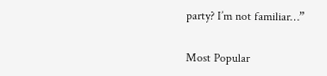party? I’m not familiar…”

Most Popular